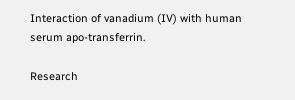Interaction of vanadium (IV) with human serum apo-transferrin.

Research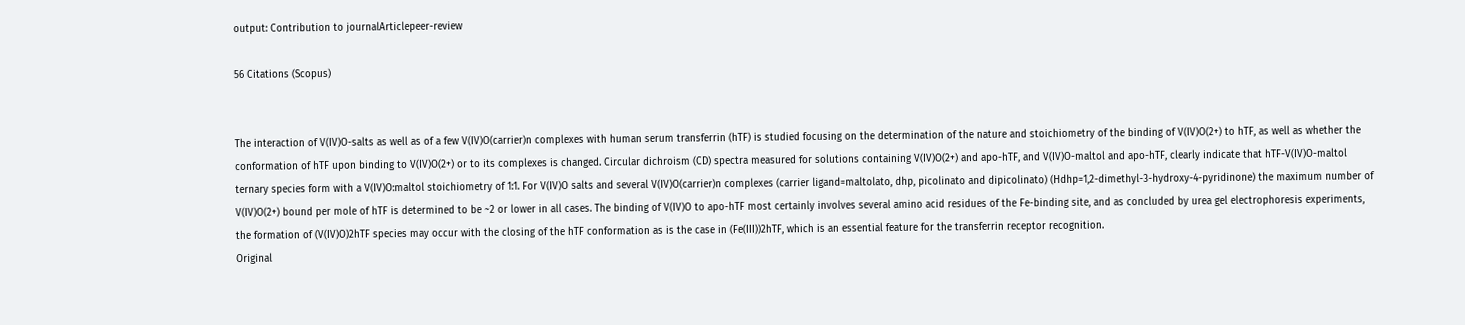output: Contribution to journalArticlepeer-review

56 Citations (Scopus)


The interaction of V(IV)O-salts as well as of a few V(IV)O(carrier)n complexes with human serum transferrin (hTF) is studied focusing on the determination of the nature and stoichiometry of the binding of V(IV)O(2+) to hTF, as well as whether the conformation of hTF upon binding to V(IV)O(2+) or to its complexes is changed. Circular dichroism (CD) spectra measured for solutions containing V(IV)O(2+) and apo-hTF, and V(IV)O-maltol and apo-hTF, clearly indicate that hTF-V(IV)O-maltol ternary species form with a V(IV)O:maltol stoichiometry of 1:1. For V(IV)O salts and several V(IV)O(carrier)n complexes (carrier ligand=maltolato, dhp, picolinato and dipicolinato) (Hdhp=1,2-dimethyl-3-hydroxy-4-pyridinone) the maximum number of V(IV)O(2+) bound per mole of hTF is determined to be ~2 or lower in all cases. The binding of V(IV)O to apo-hTF most certainly involves several amino acid residues of the Fe-binding site, and as concluded by urea gel electrophoresis experiments, the formation of (V(IV)O)2hTF species may occur with the closing of the hTF conformation as is the case in (Fe(III))2hTF, which is an essential feature for the transferrin receptor recognition.
Original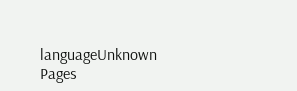languageUnknown
Pages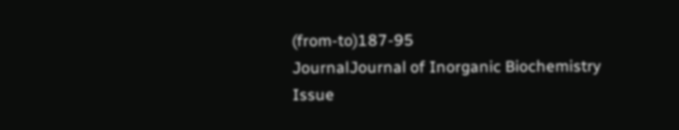(from-to)187-95
JournalJournal of Inorganic Biochemistry
Issue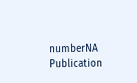numberNA
Publication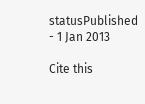statusPublished - 1 Jan 2013

Cite this